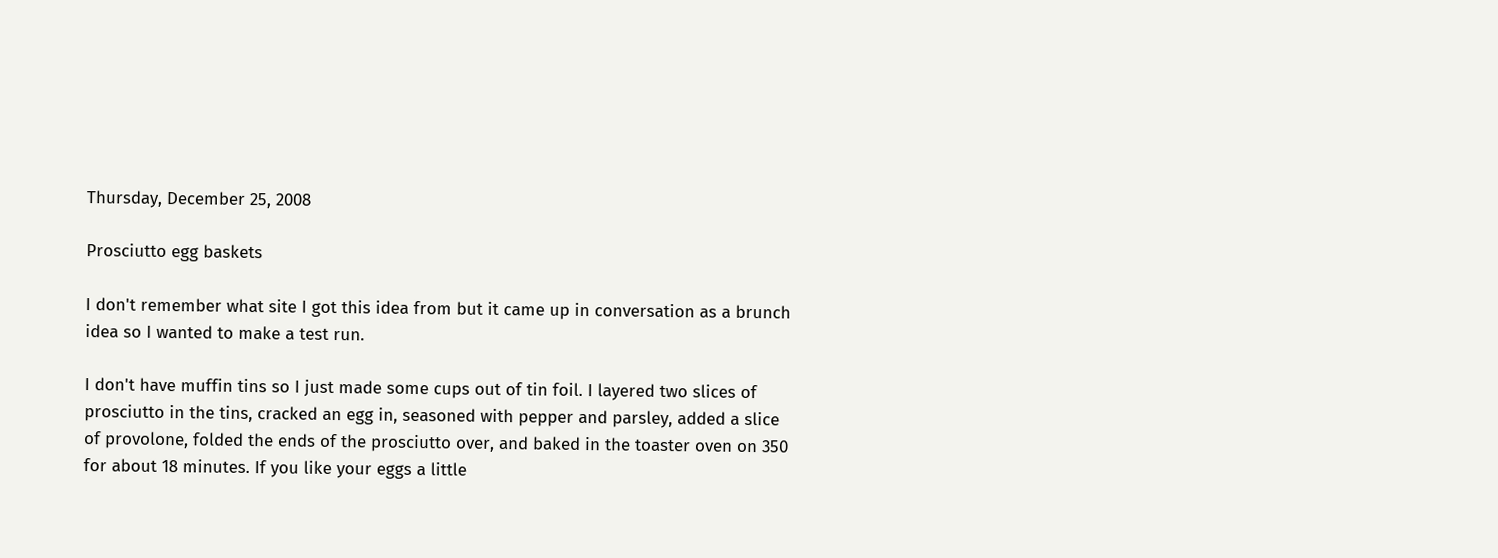Thursday, December 25, 2008

Prosciutto egg baskets

I don't remember what site I got this idea from but it came up in conversation as a brunch idea so I wanted to make a test run.

I don't have muffin tins so I just made some cups out of tin foil. I layered two slices of prosciutto in the tins, cracked an egg in, seasoned with pepper and parsley, added a slice of provolone, folded the ends of the prosciutto over, and baked in the toaster oven on 350 for about 18 minutes. If you like your eggs a little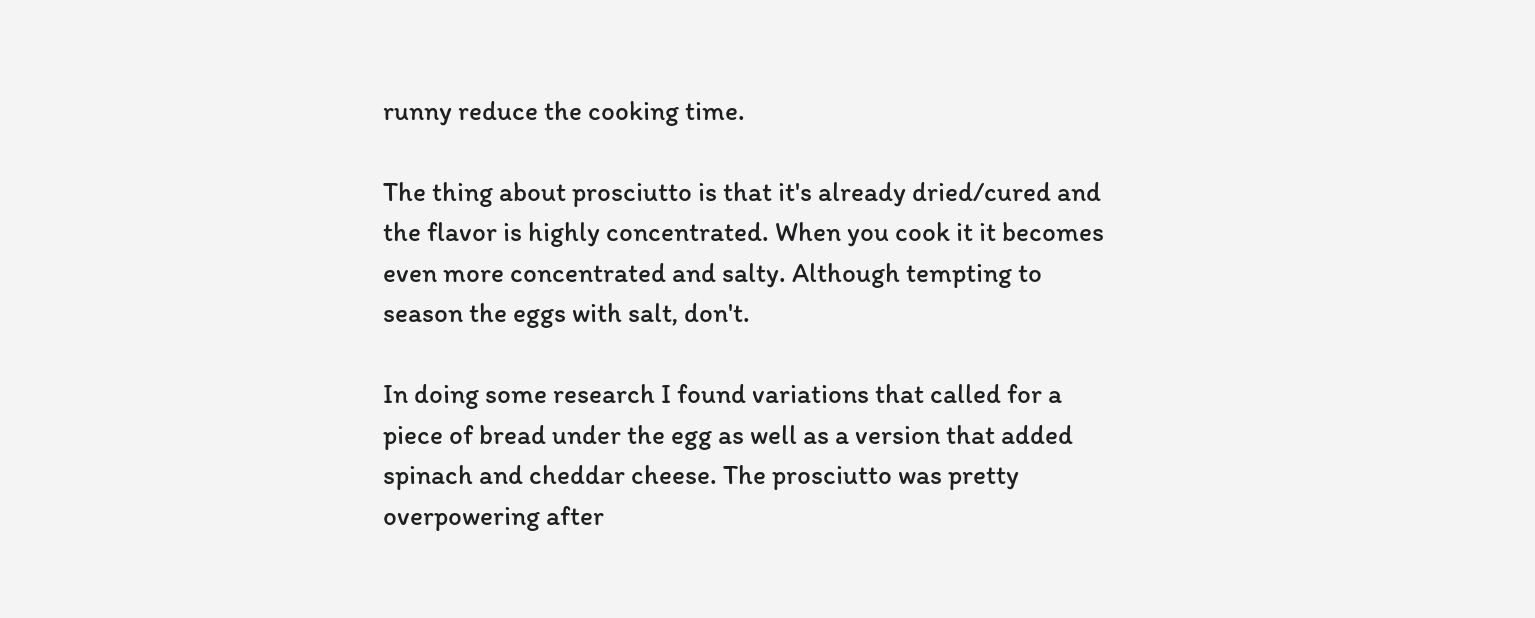runny reduce the cooking time.

The thing about prosciutto is that it's already dried/cured and the flavor is highly concentrated. When you cook it it becomes even more concentrated and salty. Although tempting to season the eggs with salt, don't.

In doing some research I found variations that called for a piece of bread under the egg as well as a version that added spinach and cheddar cheese. The prosciutto was pretty overpowering after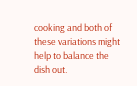cooking and both of these variations might help to balance the dish out.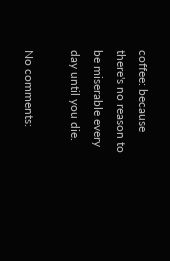coffee: because there's no reason to be miserable every day until you die.

No comments: